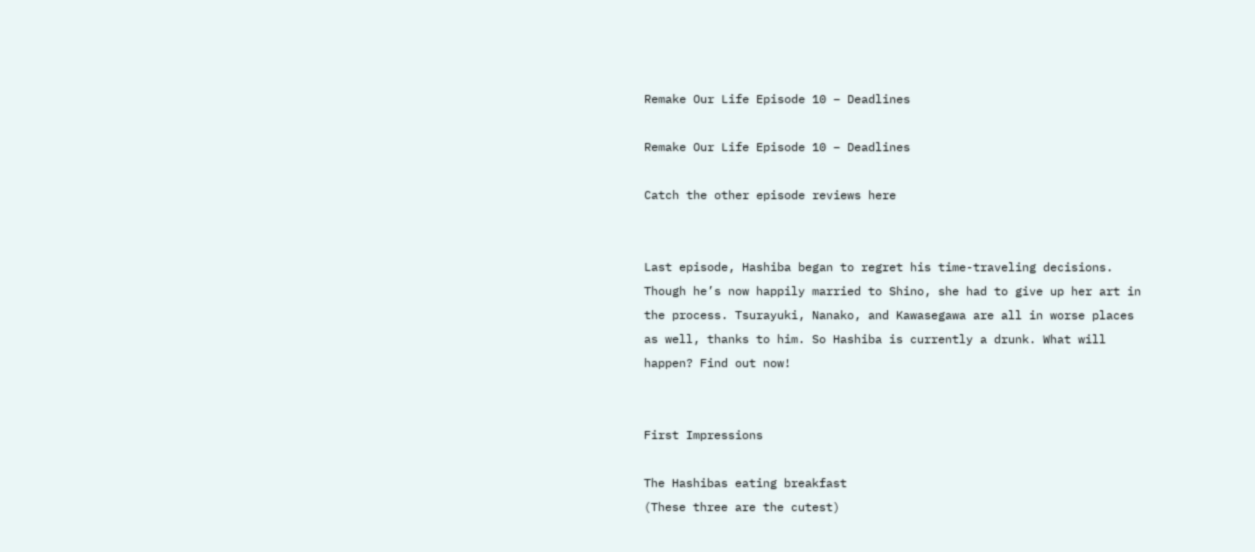Remake Our Life Episode 10 – Deadlines

Remake Our Life Episode 10 – Deadlines

Catch the other episode reviews here


Last episode, Hashiba began to regret his time-traveling decisions. Though he’s now happily married to Shino, she had to give up her art in the process. Tsurayuki, Nanako, and Kawasegawa are all in worse places as well, thanks to him. So Hashiba is currently a drunk. What will happen? Find out now!


First Impressions

The Hashibas eating breakfast
(These three are the cutest)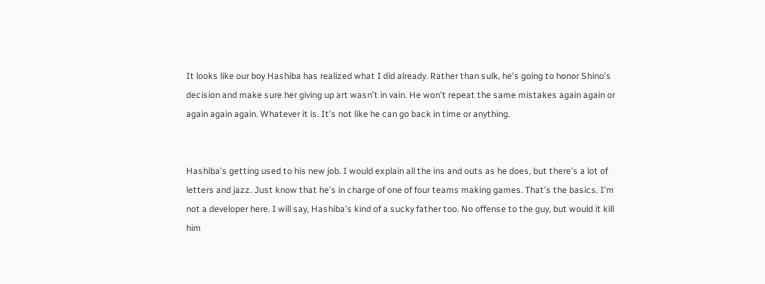It looks like our boy Hashiba has realized what I did already. Rather than sulk, he’s going to honor Shino’s decision and make sure her giving up art wasn’t in vain. He won’t repeat the same mistakes again again or again again again. Whatever it is. It’s not like he can go back in time or anything.


Hashiba’s getting used to his new job. I would explain all the ins and outs as he does, but there’s a lot of letters and jazz. Just know that he’s in charge of one of four teams making games. That’s the basics. I’m not a developer here. I will say, Hashiba’s kind of a sucky father too. No offense to the guy, but would it kill him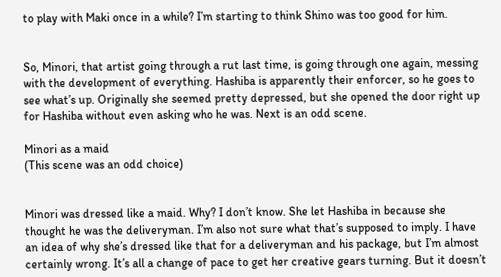to play with Maki once in a while? I’m starting to think Shino was too good for him.


So, Minori, that artist going through a rut last time, is going through one again, messing with the development of everything. Hashiba is apparently their enforcer, so he goes to see what’s up. Originally she seemed pretty depressed, but she opened the door right up for Hashiba without even asking who he was. Next is an odd scene.

Minori as a maid
(This scene was an odd choice)


Minori was dressed like a maid. Why? I don’t know. She let Hashiba in because she thought he was the deliveryman. I’m also not sure what that’s supposed to imply. I have an idea of why she’s dressed like that for a deliveryman and his package, but I’m almost certainly wrong. It’s all a change of pace to get her creative gears turning. But it doesn’t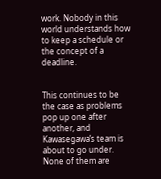work. Nobody in this world understands how to keep a schedule or the concept of a deadline.


This continues to be the case as problems pop up one after another, and Kawasegawa’s team is about to go under. None of them are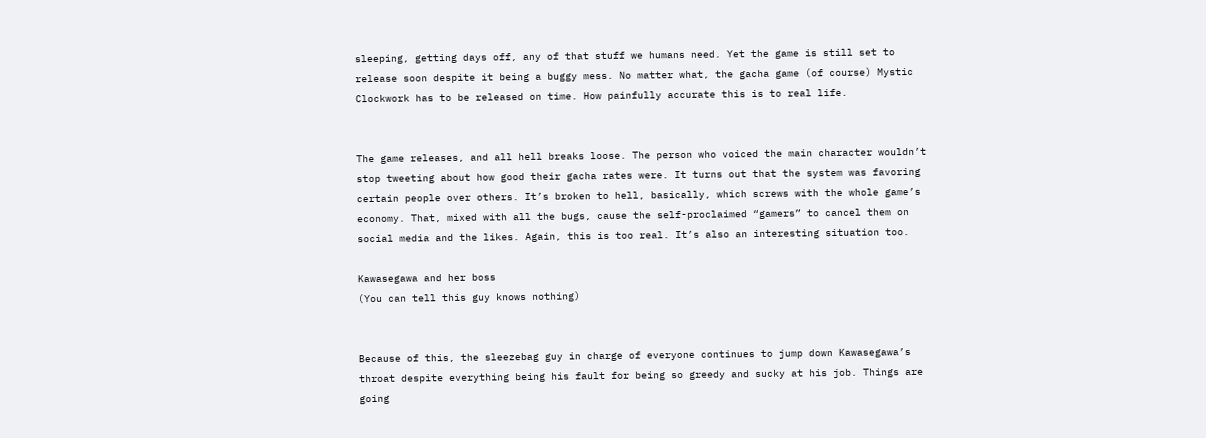sleeping, getting days off, any of that stuff we humans need. Yet the game is still set to release soon despite it being a buggy mess. No matter what, the gacha game (of course) Mystic Clockwork has to be released on time. How painfully accurate this is to real life.


The game releases, and all hell breaks loose. The person who voiced the main character wouldn’t stop tweeting about how good their gacha rates were. It turns out that the system was favoring certain people over others. It’s broken to hell, basically, which screws with the whole game’s economy. That, mixed with all the bugs, cause the self-proclaimed “gamers” to cancel them on social media and the likes. Again, this is too real. It’s also an interesting situation too.

Kawasegawa and her boss
(You can tell this guy knows nothing)


Because of this, the sleezebag guy in charge of everyone continues to jump down Kawasegawa’s throat despite everything being his fault for being so greedy and sucky at his job. Things are going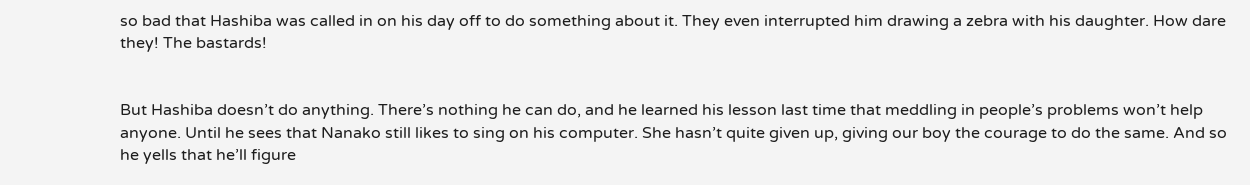so bad that Hashiba was called in on his day off to do something about it. They even interrupted him drawing a zebra with his daughter. How dare they! The bastards!


But Hashiba doesn’t do anything. There’s nothing he can do, and he learned his lesson last time that meddling in people’s problems won’t help anyone. Until he sees that Nanako still likes to sing on his computer. She hasn’t quite given up, giving our boy the courage to do the same. And so he yells that he’ll figure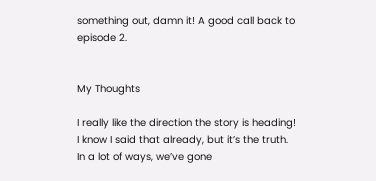something out, damn it! A good call back to episode 2.


My Thoughts

I really like the direction the story is heading! I know I said that already, but it’s the truth. In a lot of ways, we’ve gone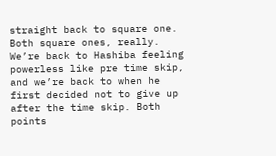straight back to square one. Both square ones, really. We’re back to Hashiba feeling powerless like pre time skip, and we’re back to when he first decided not to give up after the time skip. Both points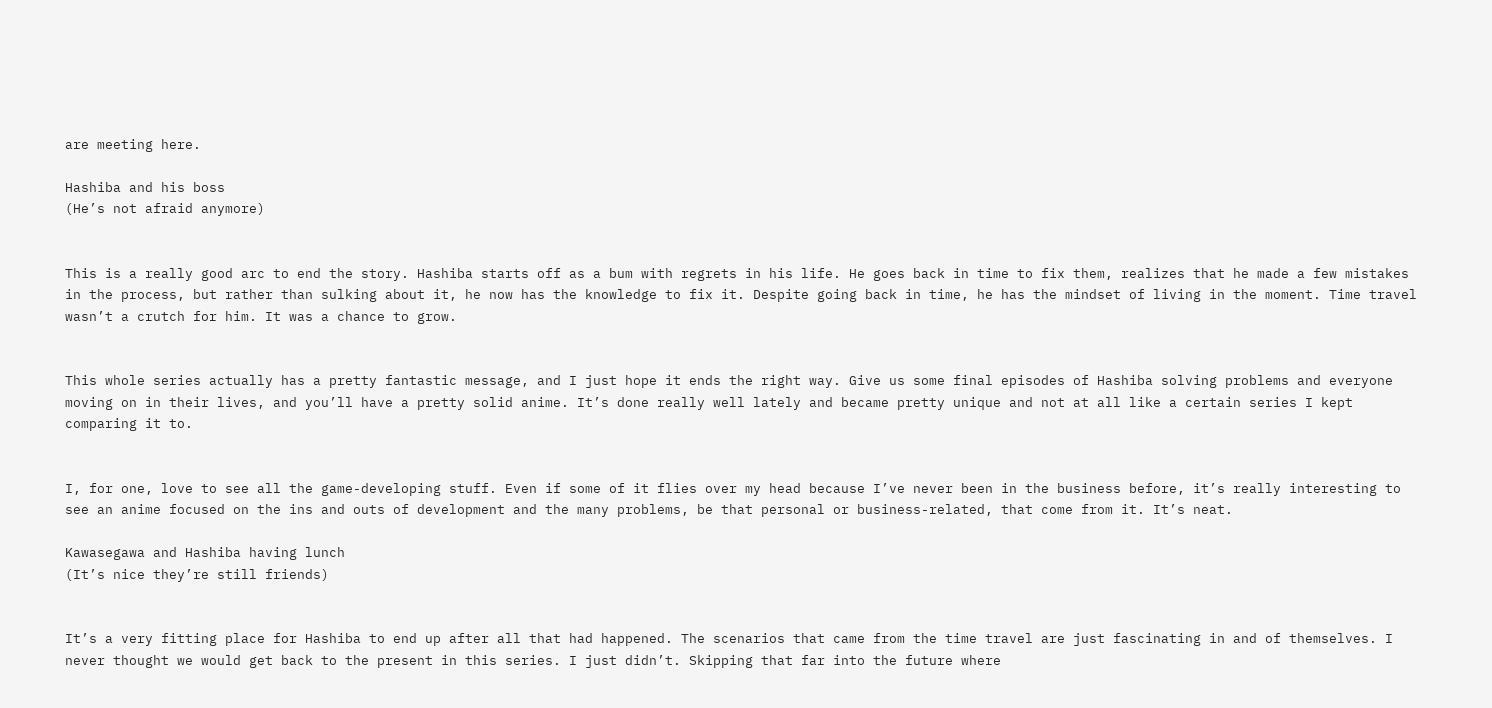are meeting here.

Hashiba and his boss
(He’s not afraid anymore)


This is a really good arc to end the story. Hashiba starts off as a bum with regrets in his life. He goes back in time to fix them, realizes that he made a few mistakes in the process, but rather than sulking about it, he now has the knowledge to fix it. Despite going back in time, he has the mindset of living in the moment. Time travel wasn’t a crutch for him. It was a chance to grow.


This whole series actually has a pretty fantastic message, and I just hope it ends the right way. Give us some final episodes of Hashiba solving problems and everyone moving on in their lives, and you’ll have a pretty solid anime. It’s done really well lately and became pretty unique and not at all like a certain series I kept comparing it to.


I, for one, love to see all the game-developing stuff. Even if some of it flies over my head because I’ve never been in the business before, it’s really interesting to see an anime focused on the ins and outs of development and the many problems, be that personal or business-related, that come from it. It’s neat.

Kawasegawa and Hashiba having lunch
(It’s nice they’re still friends)


It’s a very fitting place for Hashiba to end up after all that had happened. The scenarios that came from the time travel are just fascinating in and of themselves. I never thought we would get back to the present in this series. I just didn’t. Skipping that far into the future where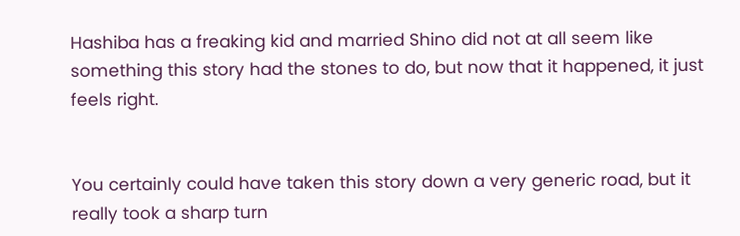Hashiba has a freaking kid and married Shino did not at all seem like something this story had the stones to do, but now that it happened, it just feels right.


You certainly could have taken this story down a very generic road, but it really took a sharp turn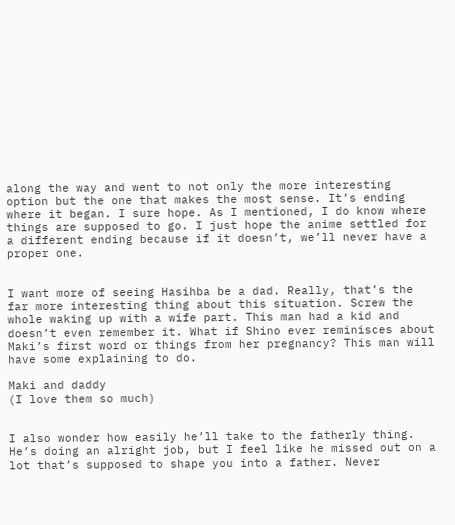along the way and went to not only the more interesting option but the one that makes the most sense. It’s ending where it began. I sure hope. As I mentioned, I do know where things are supposed to go. I just hope the anime settled for a different ending because if it doesn’t, we’ll never have a proper one.


I want more of seeing Hasihba be a dad. Really, that’s the far more interesting thing about this situation. Screw the whole waking up with a wife part. This man had a kid and doesn’t even remember it. What if Shino ever reminisces about Maki’s first word or things from her pregnancy? This man will have some explaining to do.

Maki and daddy
(I love them so much)


I also wonder how easily he’ll take to the fatherly thing. He’s doing an alright job, but I feel like he missed out on a lot that’s supposed to shape you into a father. Never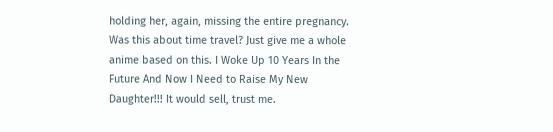holding her, again, missing the entire pregnancy. Was this about time travel? Just give me a whole anime based on this. I Woke Up 10 Years In the Future And Now I Need to Raise My New Daughter!!! It would sell, trust me.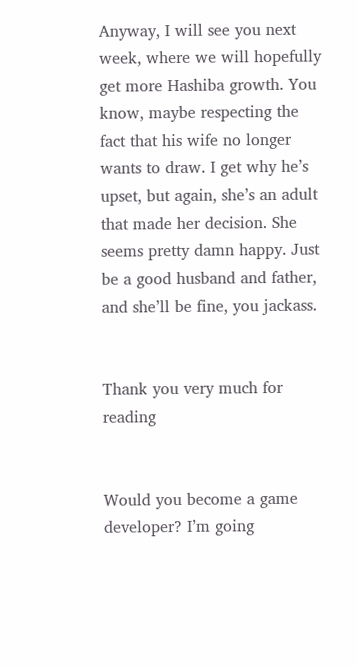Anyway, I will see you next week, where we will hopefully get more Hashiba growth. You know, maybe respecting the fact that his wife no longer wants to draw. I get why he’s upset, but again, she’s an adult that made her decision. She seems pretty damn happy. Just be a good husband and father, and she’ll be fine, you jackass.


Thank you very much for reading


Would you become a game developer? I’m going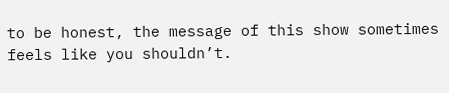to be honest, the message of this show sometimes feels like you shouldn’t.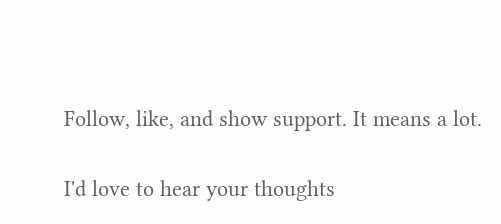Follow, like, and show support. It means a lot.

I'd love to hear your thoughts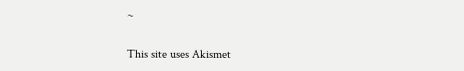~

This site uses Akismet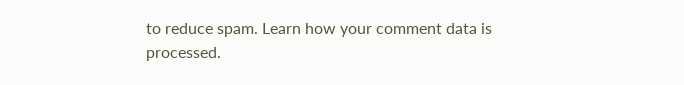to reduce spam. Learn how your comment data is processed.